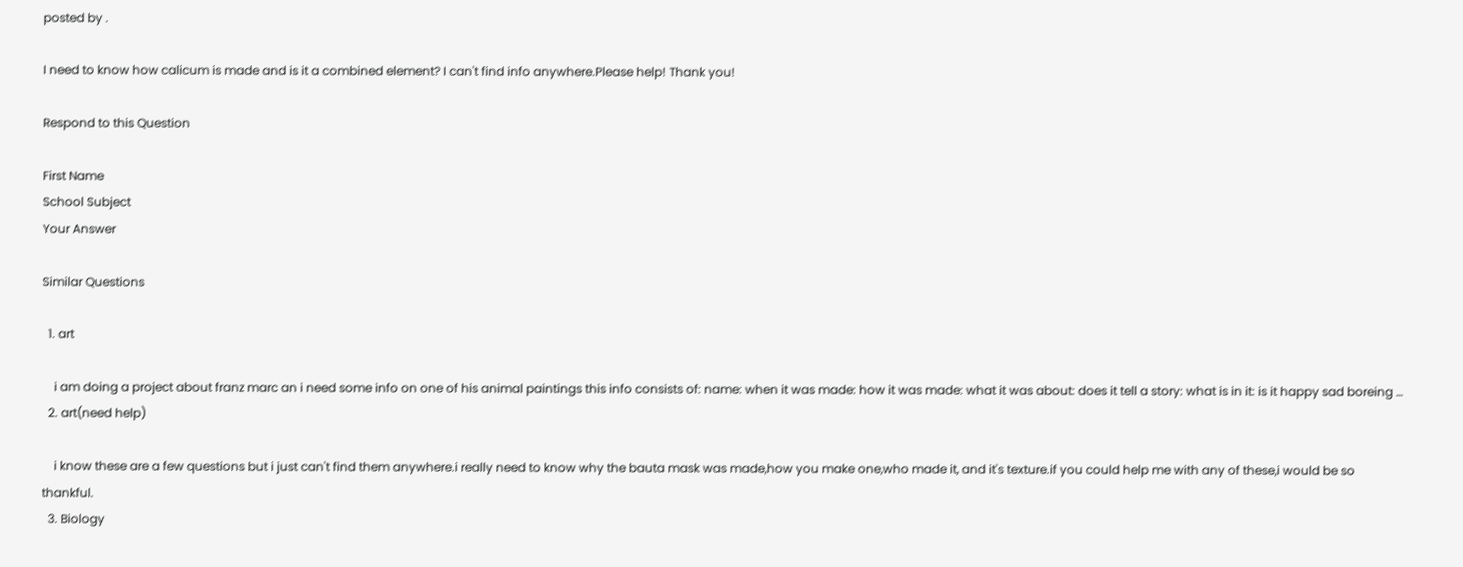posted by .

I need to know how calicum is made and is it a combined element? I can't find info anywhere.Please help! Thank you!

Respond to this Question

First Name
School Subject
Your Answer

Similar Questions

  1. art

    i am doing a project about franz marc an i need some info on one of his animal paintings this info consists of: name: when it was made: how it was made: what it was about: does it tell a story: what is in it: is it happy sad boreing …
  2. art(need help)

    i know these are a few questions but i just can't find them anywhere.i really need to know why the bauta mask was made,how you make one,who made it, and it's texture.if you could help me with any of these,i would be so thankful.
  3. Biology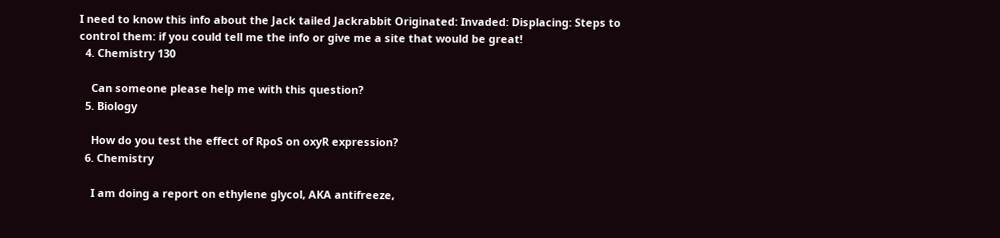I need to know this info about the Jack tailed Jackrabbit Originated: Invaded: Displacing: Steps to control them: if you could tell me the info or give me a site that would be great!
  4. Chemistry 130

    Can someone please help me with this question?
  5. Biology

    How do you test the effect of RpoS on oxyR expression?
  6. Chemistry

    I am doing a report on ethylene glycol, AKA antifreeze,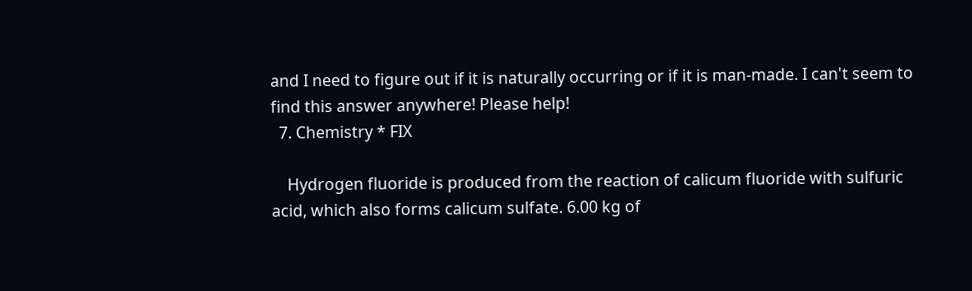and I need to figure out if it is naturally occurring or if it is man-made. I can't seem to find this answer anywhere! Please help!
  7. Chemistry * FIX

    Hydrogen fluoride is produced from the reaction of calicum fluoride with sulfuric acid, which also forms calicum sulfate. 6.00 kg of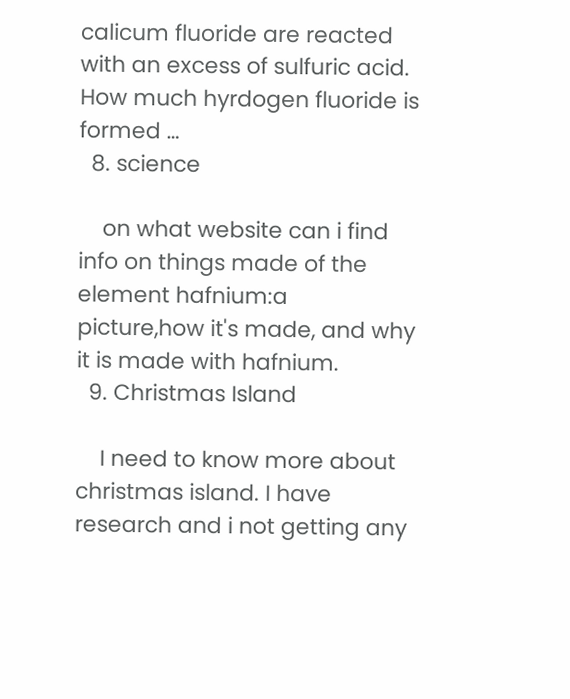calicum fluoride are reacted with an excess of sulfuric acid. How much hyrdogen fluoride is formed …
  8. science

    on what website can i find info on things made of the element hafnium:a picture,how it's made, and why it is made with hafnium.
  9. Christmas Island

    I need to know more about christmas island. I have research and i not getting any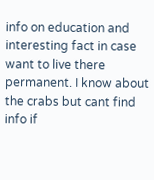info on education and interesting fact in case want to live there permanent. I know about the crabs but cant find info if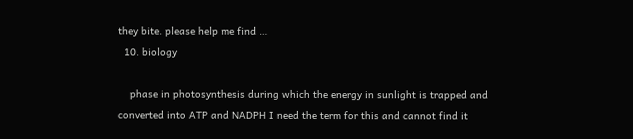they bite. please help me find …
  10. biology

    phase in photosynthesis during which the energy in sunlight is trapped and converted into ATP and NADPH I need the term for this and cannot find it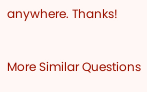anywhere. Thanks!

More Similar Questions